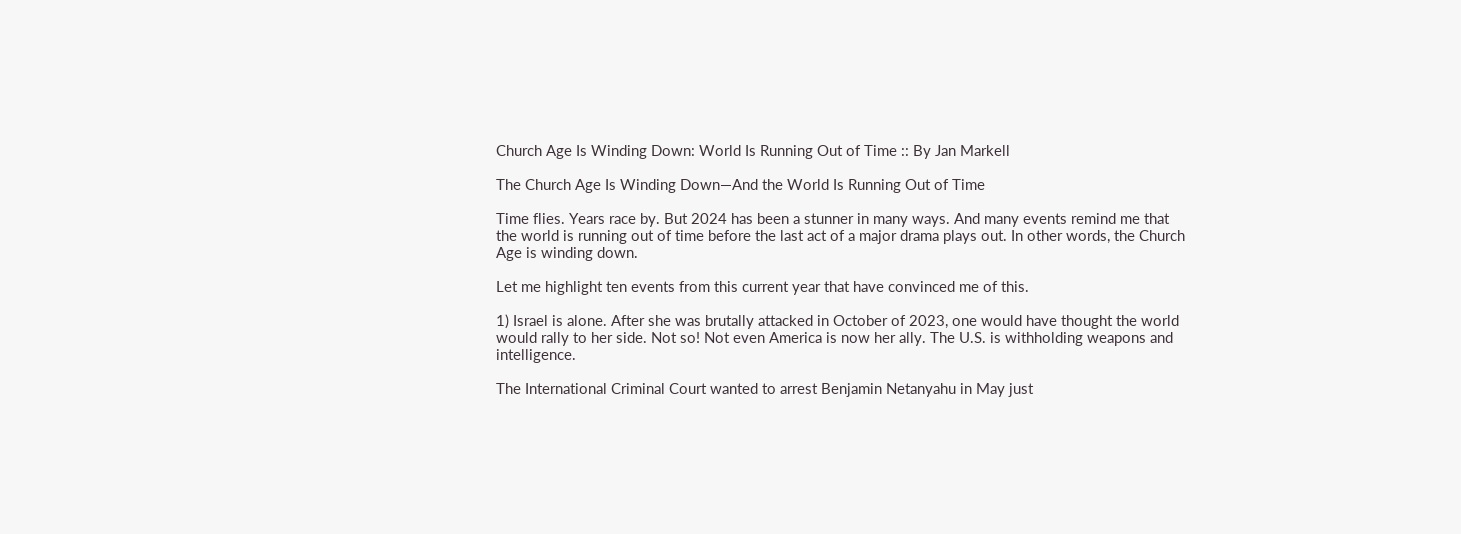Church Age Is Winding Down: World Is Running Out of Time :: By Jan Markell

The Church Age Is Winding Down—And the World Is Running Out of Time

Time flies. Years race by. But 2024 has been a stunner in many ways. And many events remind me that the world is running out of time before the last act of a major drama plays out. In other words, the Church Age is winding down.

Let me highlight ten events from this current year that have convinced me of this.

1) Israel is alone. After she was brutally attacked in October of 2023, one would have thought the world would rally to her side. Not so! Not even America is now her ally. The U.S. is withholding weapons and intelligence.

The International Criminal Court wanted to arrest Benjamin Netanyahu in May just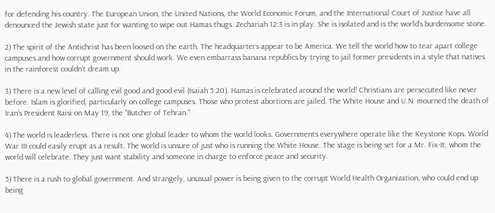for defending his country. The European Union, the United Nations, the World Economic Forum, and the International Court of Justice have all denounced the Jewish state just for wanting to wipe out Hamas thugs. Zechariah 12:3 is in play. She is isolated and is the world’s burdensome stone.

2) The spirit of the Antichrist has been loosed on the earth. The headquarters appear to be America. We tell the world how to tear apart college campuses and how corrupt government should work. We even embarrass banana republics by trying to jail former presidents in a style that natives in the rainforest couldn’t dream up.

3) There is a new level of calling evil good and good evil (Isaiah 5:20). Hamas is celebrated around the world! Christians are persecuted like never before. Islam is glorified, particularly on college campuses. Those who protest abortions are jailed. The White House and U.N. mourned the death of Iran’s President Raisi on May 19, the “Butcher of Tehran.”

4) The world is leaderless. There is not one global leader to whom the world looks. Governments everywhere operate like the Keystone Kops. World War III could easily erupt as a result. The world is unsure of just who is running the White House. The stage is being set for a Mr. Fix-It, whom the world will celebrate. They just want stability and someone in charge to enforce peace and security.

5) There is a rush to global government. And strangely, unusual power is being given to the corrupt World Health Organization, who could end up being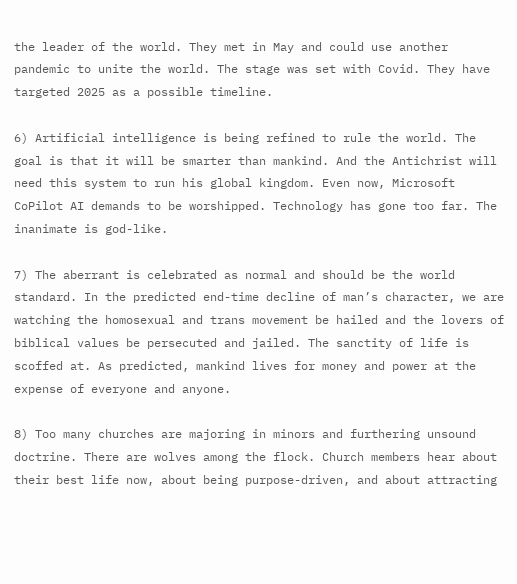the leader of the world. They met in May and could use another pandemic to unite the world. The stage was set with Covid. They have targeted 2025 as a possible timeline.

6) Artificial intelligence is being refined to rule the world. The goal is that it will be smarter than mankind. And the Antichrist will need this system to run his global kingdom. Even now, Microsoft CoPilot AI demands to be worshipped. Technology has gone too far. The inanimate is god-like.

7) The aberrant is celebrated as normal and should be the world standard. In the predicted end-time decline of man’s character, we are watching the homosexual and trans movement be hailed and the lovers of biblical values be persecuted and jailed. The sanctity of life is scoffed at. As predicted, mankind lives for money and power at the expense of everyone and anyone.

8) Too many churches are majoring in minors and furthering unsound doctrine. There are wolves among the flock. Church members hear about their best life now, about being purpose-driven, and about attracting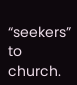“seekers” to church.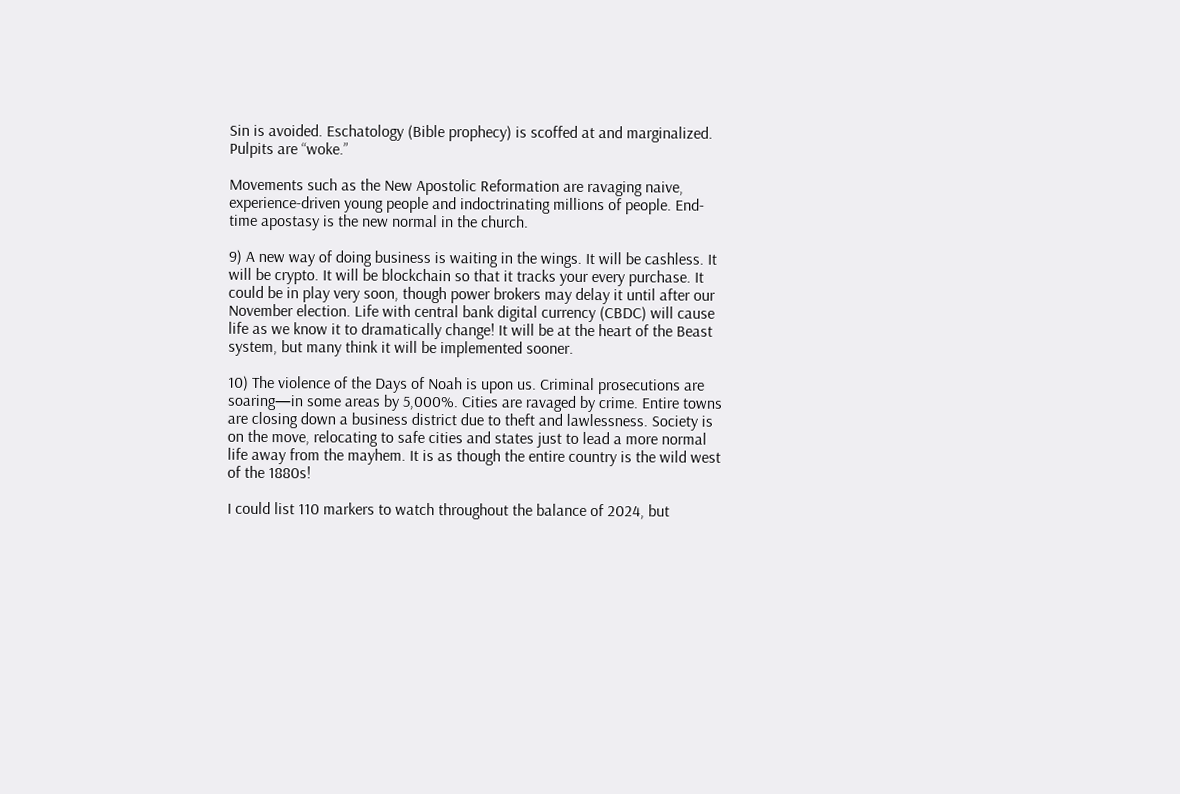Sin is avoided. Eschatology (Bible prophecy) is scoffed at and marginalized. Pulpits are “woke.”

Movements such as the New Apostolic Reformation are ravaging naive, experience-driven young people and indoctrinating millions of people. End-time apostasy is the new normal in the church.

9) A new way of doing business is waiting in the wings. It will be cashless. It will be crypto. It will be blockchain so that it tracks your every purchase. It could be in play very soon, though power brokers may delay it until after our November election. Life with central bank digital currency (CBDC) will cause life as we know it to dramatically change! It will be at the heart of the Beast system, but many think it will be implemented sooner.

10) The violence of the Days of Noah is upon us. Criminal prosecutions are soaring—in some areas by 5,000%. Cities are ravaged by crime. Entire towns are closing down a business district due to theft and lawlessness. Society is on the move, relocating to safe cities and states just to lead a more normal life away from the mayhem. It is as though the entire country is the wild west of the 1880s!

I could list 110 markers to watch throughout the balance of 2024, but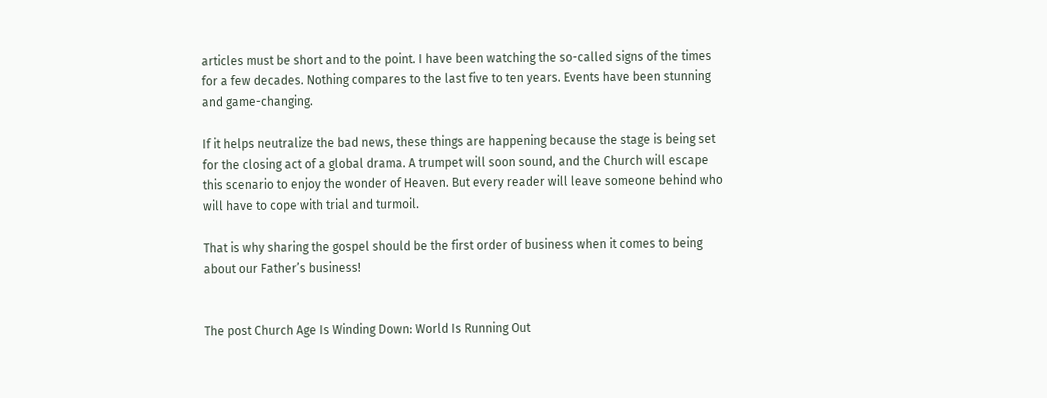articles must be short and to the point. I have been watching the so-called signs of the times for a few decades. Nothing compares to the last five to ten years. Events have been stunning and game-changing.

If it helps neutralize the bad news, these things are happening because the stage is being set for the closing act of a global drama. A trumpet will soon sound, and the Church will escape this scenario to enjoy the wonder of Heaven. But every reader will leave someone behind who will have to cope with trial and turmoil.

That is why sharing the gospel should be the first order of business when it comes to being about our Father’s business!


The post Church Age Is Winding Down: World Is Running Out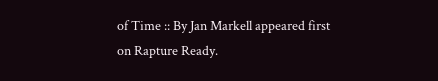of Time :: By Jan Markell appeared first on Rapture Ready.